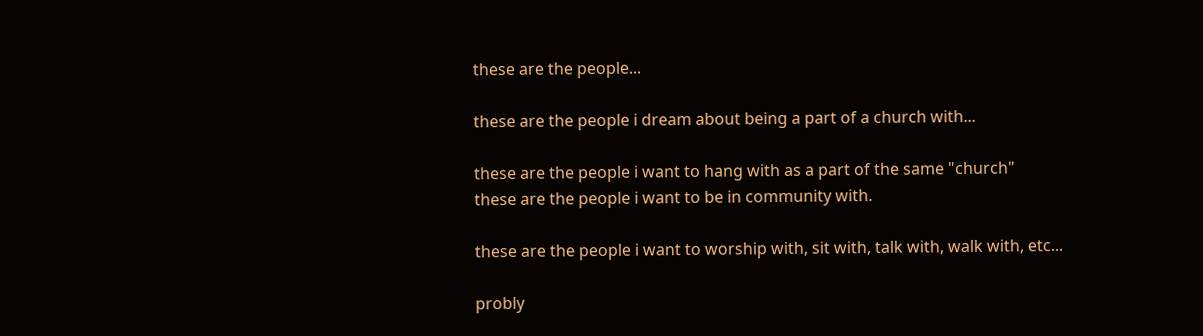these are the people...

these are the people i dream about being a part of a church with...

these are the people i want to hang with as a part of the same "church"
these are the people i want to be in community with.

these are the people i want to worship with, sit with, talk with, walk with, etc...

probly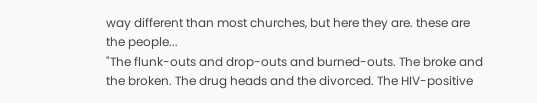way different than most churches, but here they are. these are the people...
"The flunk-outs and drop-outs and burned-outs. The broke and the broken. The drug heads and the divorced. The HIV-positive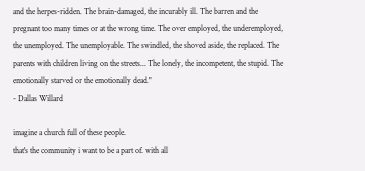and the herpes-ridden. The brain-damaged, the incurably ill. The barren and the pregnant too many times or at the wrong time. The over employed, the underemployed, the unemployed. The unemployable. The swindled, the shoved aside, the replaced. The parents with children living on the streets... The lonely, the incompetent, the stupid. The emotionally starved or the emotionally dead."
- Dallas Willard

imagine a church full of these people.
that's the community i want to be a part of. with all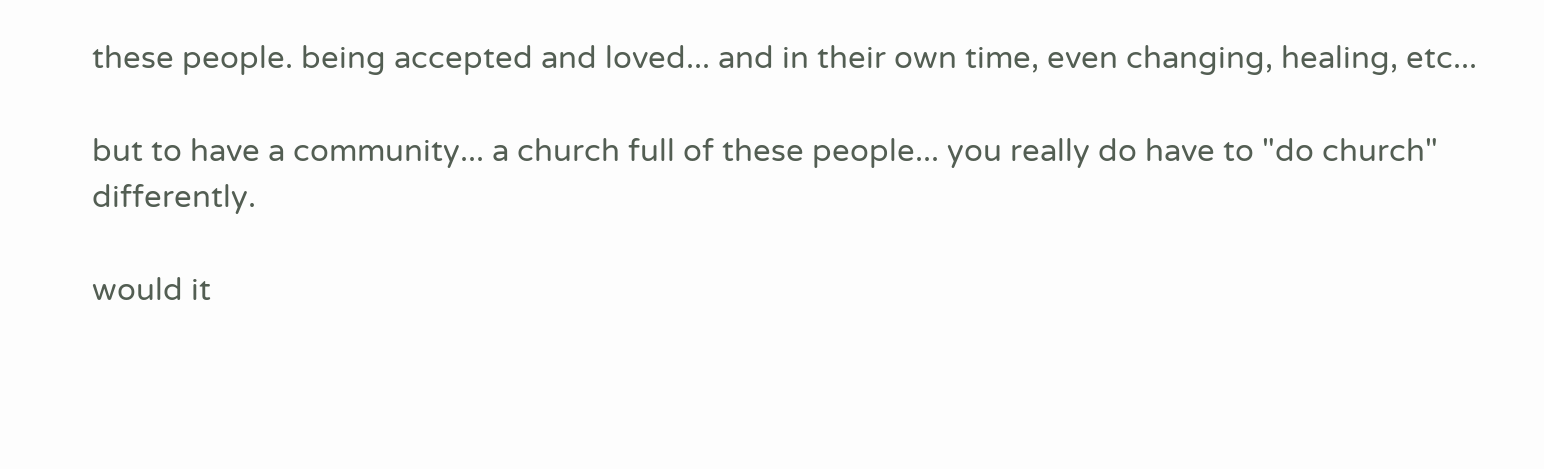these people. being accepted and loved... and in their own time, even changing, healing, etc...

but to have a community... a church full of these people... you really do have to "do church" differently.

would it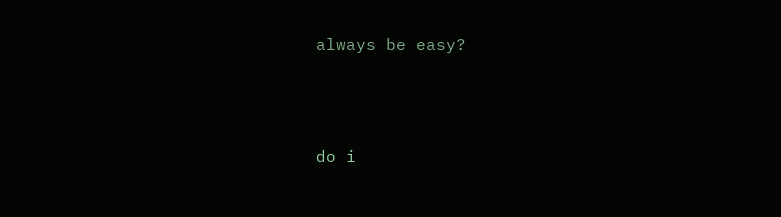always be easy?




do i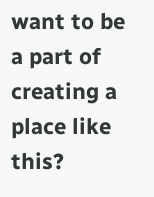want to be a part of creating a place like this?